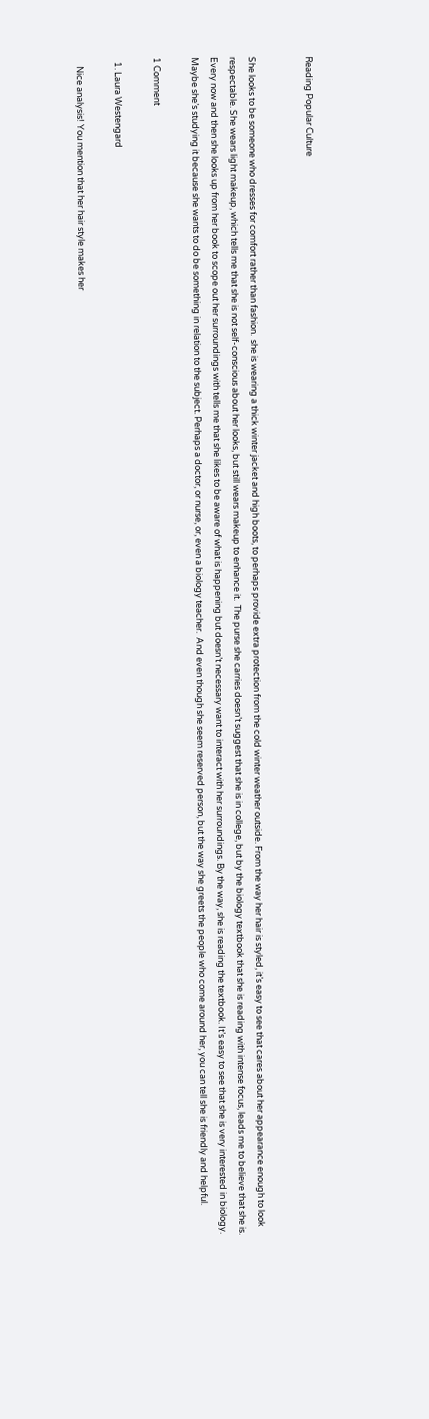Reading Popular Culture


She looks to be someone who dresses for comfort rather than fashion.  she is wearing a thick winter jacket and high boots, to perhaps provide extra protection from the cold winter weather outside. From the way her hair is styled, it’s easy to see that cares about her appearance enough to look respectable. She wears light makeup, which tells me that she is not self-conscious about her looks, but still wears makeup to enhance it.  The purse she carries doesn’t suggest that she is in college, but by the biology textbook that she is reading with intense focus, leads me to believe that she is.  Every now and then she looks up from her book to scope out her surroundings with tells me that she likes to be aware of what is happening but doesn’t necessary want to interact with her surroundings. By the way, she is reading the textbook. It’s easy to see that she is very interested in biology. Maybe she’s studying it because she wants to do be something in relation to the subject. Perhaps a doctor, or nurse, or, even a biology teacher.  And even though she seem reserved person, but the way she greets the people who come around her, you can tell she is friendly and helpful.

1 Comment

  1. Laura Westengard

    Nice analysis! You mention that her hair style makes her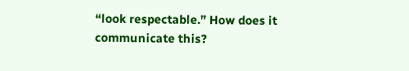“look respectable.” How does it communicate this?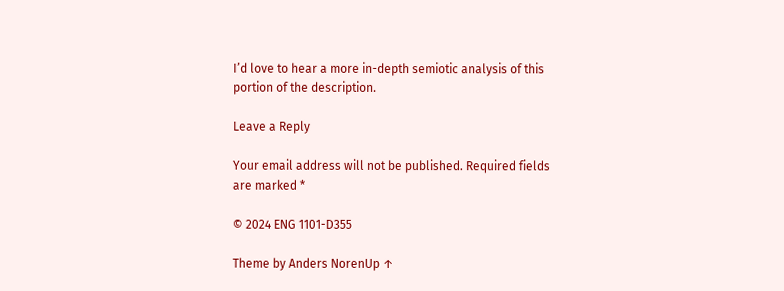I’d love to hear a more in-depth semiotic analysis of this portion of the description.

Leave a Reply

Your email address will not be published. Required fields are marked *

© 2024 ENG 1101-D355

Theme by Anders NorenUp ↑